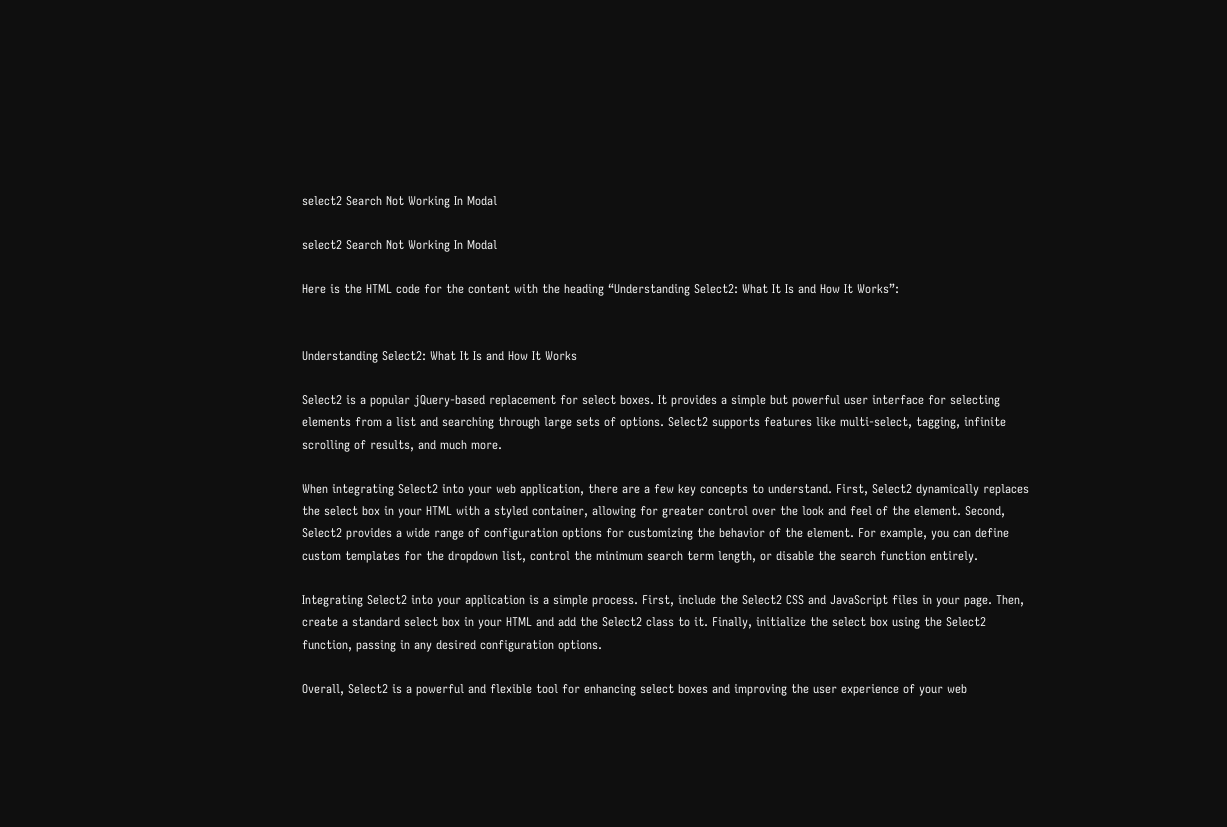select2 Search Not Working In Modal

select2 Search Not Working In Modal

Here is the HTML code for the content with the heading “Understanding Select2: What It Is and How It Works”:


Understanding Select2: What It Is and How It Works

Select2 is a popular jQuery-based replacement for select boxes. It provides a simple but powerful user interface for selecting elements from a list and searching through large sets of options. Select2 supports features like multi-select, tagging, infinite scrolling of results, and much more.

When integrating Select2 into your web application, there are a few key concepts to understand. First, Select2 dynamically replaces the select box in your HTML with a styled container, allowing for greater control over the look and feel of the element. Second, Select2 provides a wide range of configuration options for customizing the behavior of the element. For example, you can define custom templates for the dropdown list, control the minimum search term length, or disable the search function entirely.

Integrating Select2 into your application is a simple process. First, include the Select2 CSS and JavaScript files in your page. Then, create a standard select box in your HTML and add the Select2 class to it. Finally, initialize the select box using the Select2 function, passing in any desired configuration options.

Overall, Select2 is a powerful and flexible tool for enhancing select boxes and improving the user experience of your web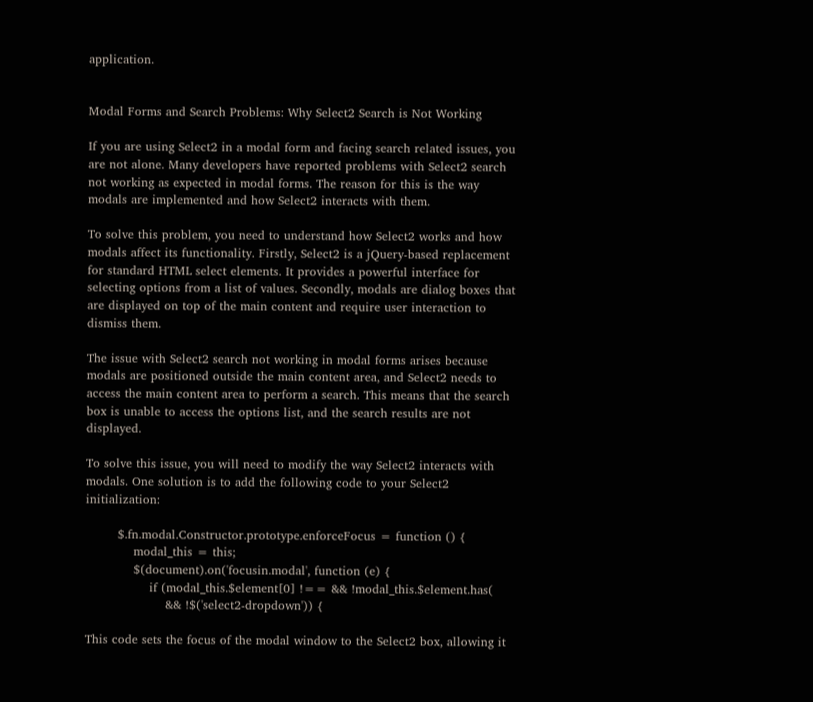application.


Modal Forms and Search Problems: Why Select2 Search is Not Working

If you are using Select2 in a modal form and facing search related issues, you are not alone. Many developers have reported problems with Select2 search not working as expected in modal forms. The reason for this is the way modals are implemented and how Select2 interacts with them.

To solve this problem, you need to understand how Select2 works and how modals affect its functionality. Firstly, Select2 is a jQuery-based replacement for standard HTML select elements. It provides a powerful interface for selecting options from a list of values. Secondly, modals are dialog boxes that are displayed on top of the main content and require user interaction to dismiss them.

The issue with Select2 search not working in modal forms arises because modals are positioned outside the main content area, and Select2 needs to access the main content area to perform a search. This means that the search box is unable to access the options list, and the search results are not displayed.

To solve this issue, you will need to modify the way Select2 interacts with modals. One solution is to add the following code to your Select2 initialization:

        $.fn.modal.Constructor.prototype.enforceFocus = function () {
            modal_this = this;
            $(document).on('focusin.modal', function (e) {
                if (modal_this.$element[0] !== && !modal_this.$element.has(
                    && !$('select2-dropdown')) {

This code sets the focus of the modal window to the Select2 box, allowing it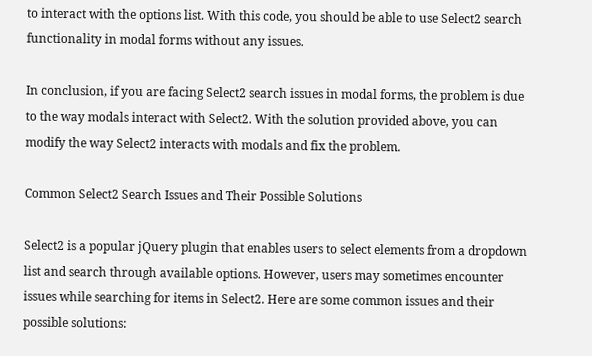to interact with the options list. With this code, you should be able to use Select2 search functionality in modal forms without any issues.

In conclusion, if you are facing Select2 search issues in modal forms, the problem is due to the way modals interact with Select2. With the solution provided above, you can modify the way Select2 interacts with modals and fix the problem.

Common Select2 Search Issues and Their Possible Solutions

Select2 is a popular jQuery plugin that enables users to select elements from a dropdown list and search through available options. However, users may sometimes encounter issues while searching for items in Select2. Here are some common issues and their possible solutions: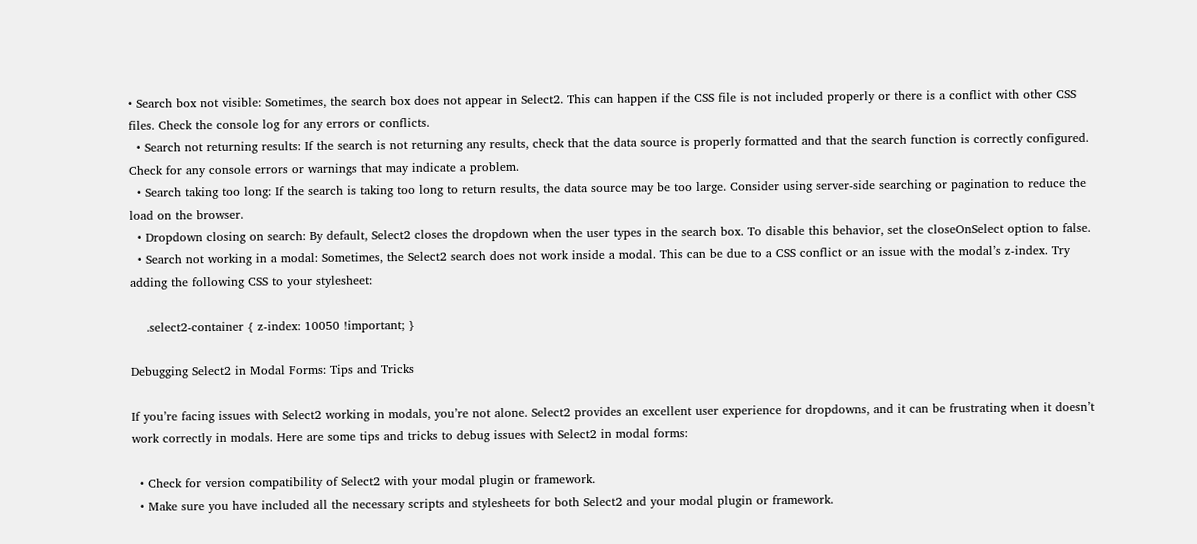• Search box not visible: Sometimes, the search box does not appear in Select2. This can happen if the CSS file is not included properly or there is a conflict with other CSS files. Check the console log for any errors or conflicts.
  • Search not returning results: If the search is not returning any results, check that the data source is properly formatted and that the search function is correctly configured. Check for any console errors or warnings that may indicate a problem.
  • Search taking too long: If the search is taking too long to return results, the data source may be too large. Consider using server-side searching or pagination to reduce the load on the browser.
  • Dropdown closing on search: By default, Select2 closes the dropdown when the user types in the search box. To disable this behavior, set the closeOnSelect option to false.
  • Search not working in a modal: Sometimes, the Select2 search does not work inside a modal. This can be due to a CSS conflict or an issue with the modal’s z-index. Try adding the following CSS to your stylesheet:

    .select2-container { z-index: 10050 !important; }

Debugging Select2 in Modal Forms: Tips and Tricks

If you’re facing issues with Select2 working in modals, you’re not alone. Select2 provides an excellent user experience for dropdowns, and it can be frustrating when it doesn’t work correctly in modals. Here are some tips and tricks to debug issues with Select2 in modal forms:

  • Check for version compatibility of Select2 with your modal plugin or framework.
  • Make sure you have included all the necessary scripts and stylesheets for both Select2 and your modal plugin or framework.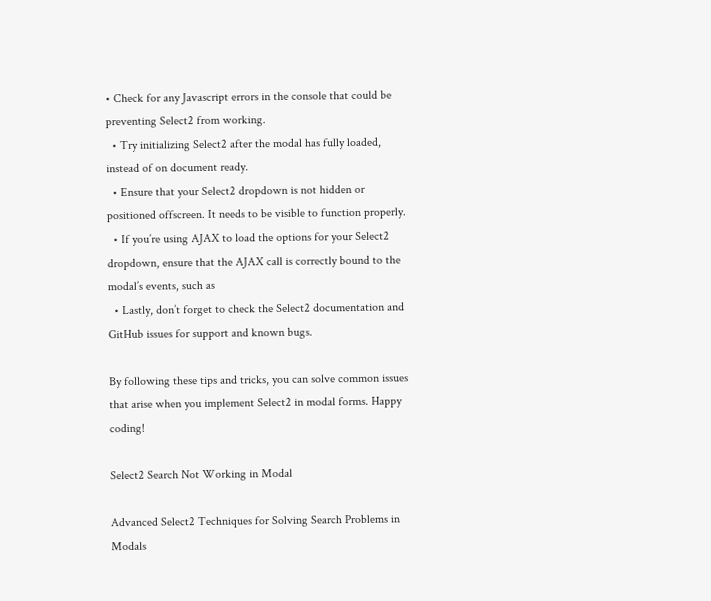• Check for any Javascript errors in the console that could be preventing Select2 from working.
  • Try initializing Select2 after the modal has fully loaded, instead of on document ready.
  • Ensure that your Select2 dropdown is not hidden or positioned offscreen. It needs to be visible to function properly.
  • If you’re using AJAX to load the options for your Select2 dropdown, ensure that the AJAX call is correctly bound to the modal’s events, such as
  • Lastly, don’t forget to check the Select2 documentation and GitHub issues for support and known bugs.

By following these tips and tricks, you can solve common issues that arise when you implement Select2 in modal forms. Happy coding!

Select2 Search Not Working in Modal

Advanced Select2 Techniques for Solving Search Problems in Modals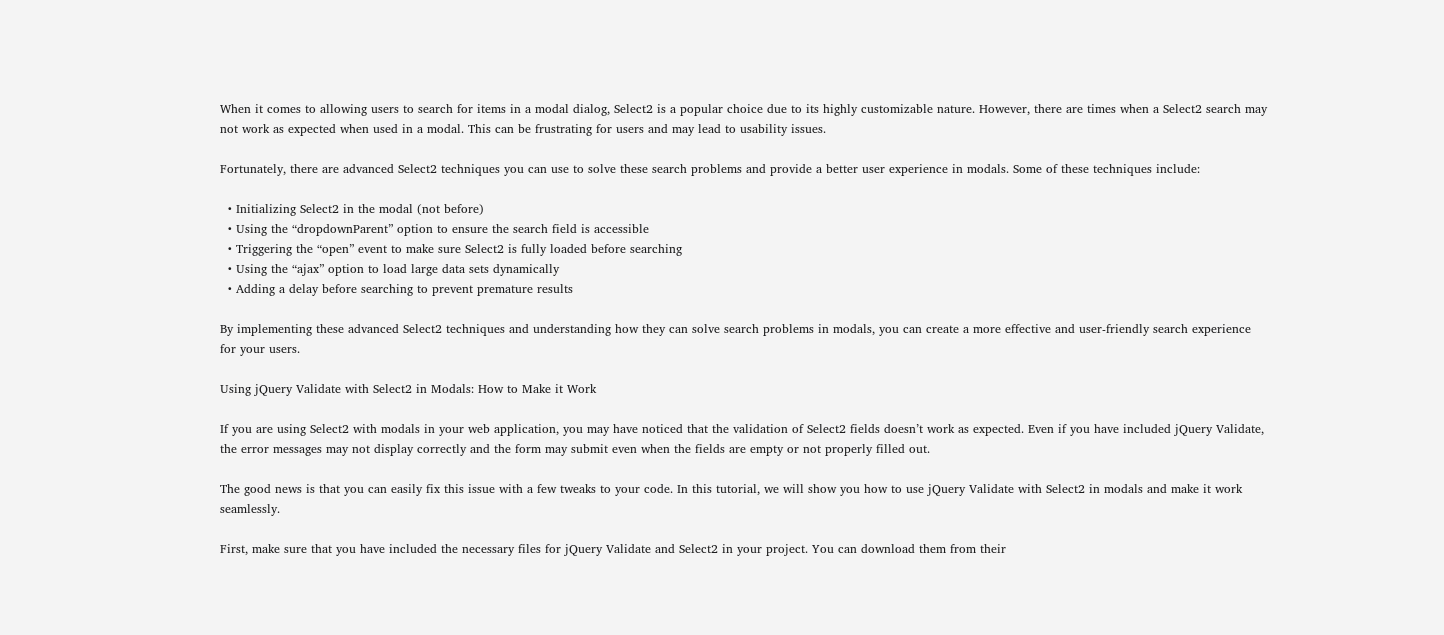When it comes to allowing users to search for items in a modal dialog, Select2 is a popular choice due to its highly customizable nature. However, there are times when a Select2 search may not work as expected when used in a modal. This can be frustrating for users and may lead to usability issues.

Fortunately, there are advanced Select2 techniques you can use to solve these search problems and provide a better user experience in modals. Some of these techniques include:

  • Initializing Select2 in the modal (not before)
  • Using the “dropdownParent” option to ensure the search field is accessible
  • Triggering the “open” event to make sure Select2 is fully loaded before searching
  • Using the “ajax” option to load large data sets dynamically
  • Adding a delay before searching to prevent premature results

By implementing these advanced Select2 techniques and understanding how they can solve search problems in modals, you can create a more effective and user-friendly search experience for your users.

Using jQuery Validate with Select2 in Modals: How to Make it Work

If you are using Select2 with modals in your web application, you may have noticed that the validation of Select2 fields doesn’t work as expected. Even if you have included jQuery Validate, the error messages may not display correctly and the form may submit even when the fields are empty or not properly filled out.

The good news is that you can easily fix this issue with a few tweaks to your code. In this tutorial, we will show you how to use jQuery Validate with Select2 in modals and make it work seamlessly.

First, make sure that you have included the necessary files for jQuery Validate and Select2 in your project. You can download them from their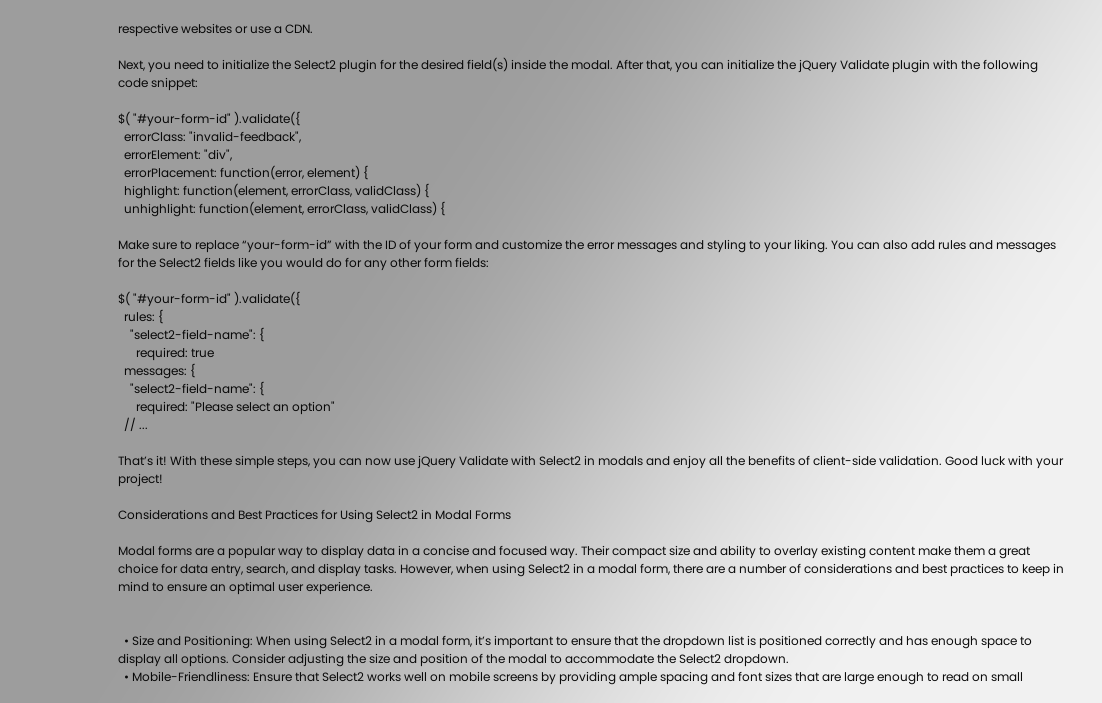respective websites or use a CDN.

Next, you need to initialize the Select2 plugin for the desired field(s) inside the modal. After that, you can initialize the jQuery Validate plugin with the following code snippet:

$( "#your-form-id" ).validate({
  errorClass: "invalid-feedback",
  errorElement: "div",
  errorPlacement: function(error, element) {
  highlight: function(element, errorClass, validClass) {
  unhighlight: function(element, errorClass, validClass) {

Make sure to replace “your-form-id” with the ID of your form and customize the error messages and styling to your liking. You can also add rules and messages for the Select2 fields like you would do for any other form fields:

$( "#your-form-id" ).validate({
  rules: {
    "select2-field-name": {
      required: true
  messages: {
    "select2-field-name": {
      required: "Please select an option"
  // ...

That’s it! With these simple steps, you can now use jQuery Validate with Select2 in modals and enjoy all the benefits of client-side validation. Good luck with your project!

Considerations and Best Practices for Using Select2 in Modal Forms

Modal forms are a popular way to display data in a concise and focused way. Their compact size and ability to overlay existing content make them a great choice for data entry, search, and display tasks. However, when using Select2 in a modal form, there are a number of considerations and best practices to keep in mind to ensure an optimal user experience.


  • Size and Positioning: When using Select2 in a modal form, it’s important to ensure that the dropdown list is positioned correctly and has enough space to display all options. Consider adjusting the size and position of the modal to accommodate the Select2 dropdown.
  • Mobile-Friendliness: Ensure that Select2 works well on mobile screens by providing ample spacing and font sizes that are large enough to read on small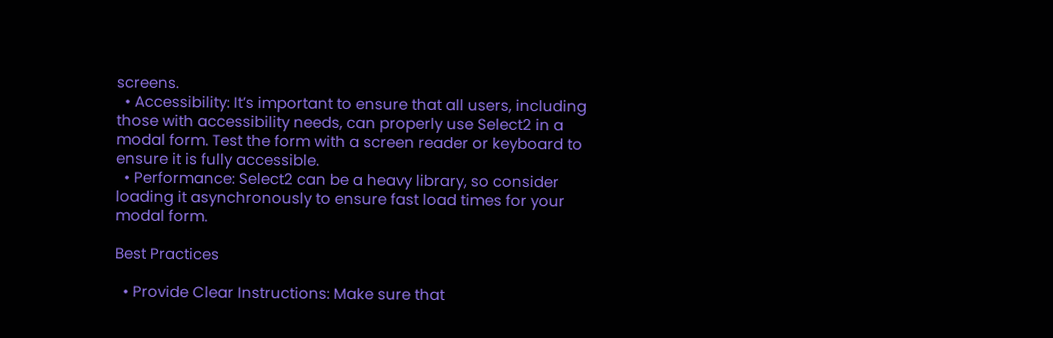screens.
  • Accessibility: It’s important to ensure that all users, including those with accessibility needs, can properly use Select2 in a modal form. Test the form with a screen reader or keyboard to ensure it is fully accessible.
  • Performance: Select2 can be a heavy library, so consider loading it asynchronously to ensure fast load times for your modal form.

Best Practices

  • Provide Clear Instructions: Make sure that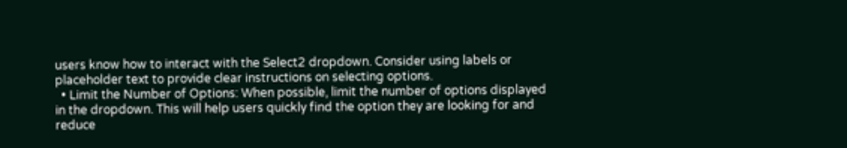users know how to interact with the Select2 dropdown. Consider using labels or placeholder text to provide clear instructions on selecting options.
  • Limit the Number of Options: When possible, limit the number of options displayed in the dropdown. This will help users quickly find the option they are looking for and reduce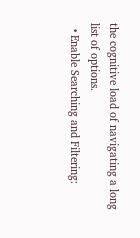the cognitive load of navigating a long list of options.
  • Enable Searching and Filtering: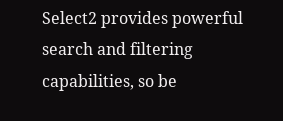Select2 provides powerful search and filtering capabilities, so be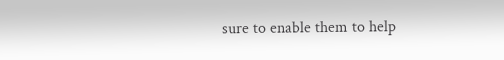sure to enable them to help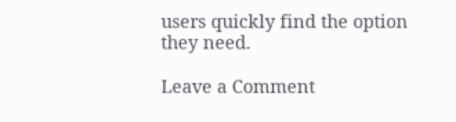users quickly find the option they need.

Leave a Comment